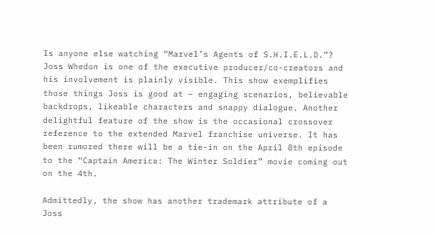Is anyone else watching “Marvel’s Agents of S.H.I.E.L.D.”? Joss Whedon is one of the executive producer/co-creators and his involvement is plainly visible. This show exemplifies those things Joss is good at – engaging scenarios, believable backdrops, likeable characters and snappy dialogue. Another delightful feature of the show is the occasional crossover reference to the extended Marvel franchise universe. It has been rumored there will be a tie-in on the April 8th episode to the “Captain America: The Winter Soldier” movie coming out on the 4th.

Admittedly, the show has another trademark attribute of a Joss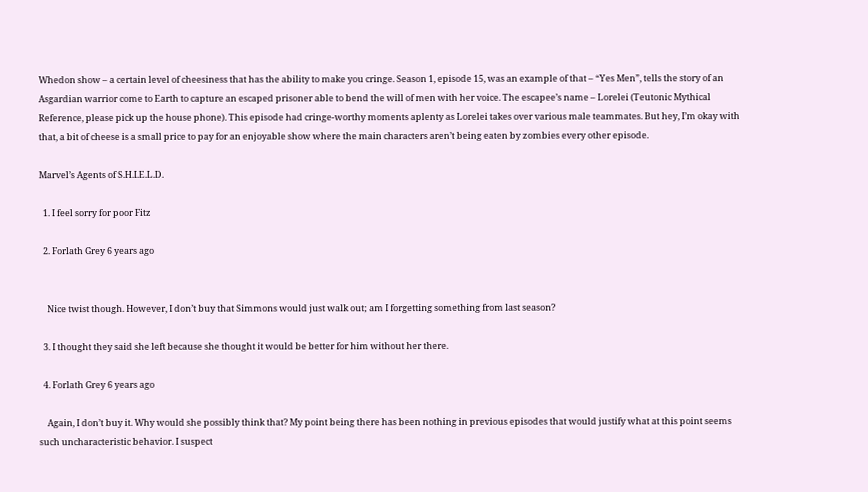Whedon show – a certain level of cheesiness that has the ability to make you cringe. Season 1, episode 15, was an example of that – “Yes Men”, tells the story of an Asgardian warrior come to Earth to capture an escaped prisoner able to bend the will of men with her voice. The escapee’s name – Lorelei (Teutonic Mythical Reference, please pick up the house phone). This episode had cringe-worthy moments aplenty as Lorelei takes over various male teammates. But hey, I’m okay with that, a bit of cheese is a small price to pay for an enjoyable show where the main characters aren’t being eaten by zombies every other episode.

Marvel’s Agents of S.H.I.E.L.D.

  1. I feel sorry for poor Fitz

  2. Forlath Grey 6 years ago


    Nice twist though. However, I don’t buy that Simmons would just walk out; am I forgetting something from last season?

  3. I thought they said she left because she thought it would be better for him without her there.

  4. Forlath Grey 6 years ago

    Again, I don’t buy it. Why would she possibly think that? My point being there has been nothing in previous episodes that would justify what at this point seems such uncharacteristic behavior. I suspect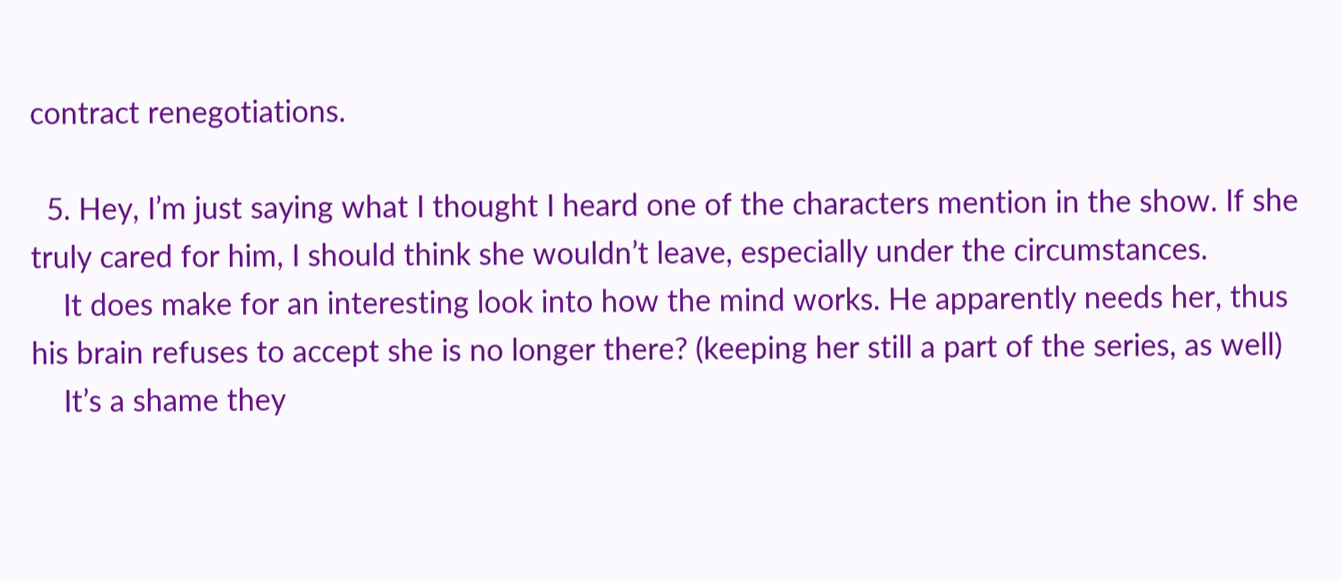contract renegotiations.

  5. Hey, I’m just saying what I thought I heard one of the characters mention in the show. If she truly cared for him, I should think she wouldn’t leave, especially under the circumstances.
    It does make for an interesting look into how the mind works. He apparently needs her, thus his brain refuses to accept she is no longer there? (keeping her still a part of the series, as well)
    It’s a shame they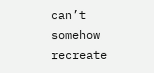can’t somehow recreate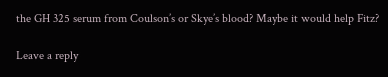the GH 325 serum from Coulson’s or Skye’s blood? Maybe it would help Fitz?

Leave a reply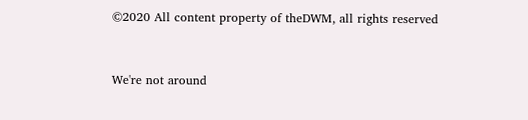©2020 All content property of theDWM, all rights reserved


We're not around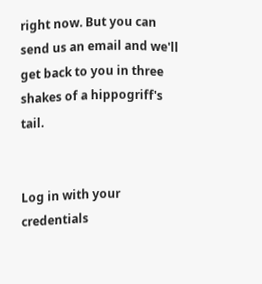right now. But you can send us an email and we'll get back to you in three shakes of a hippogriff's tail.


Log in with your credentials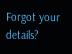Forgot your details?